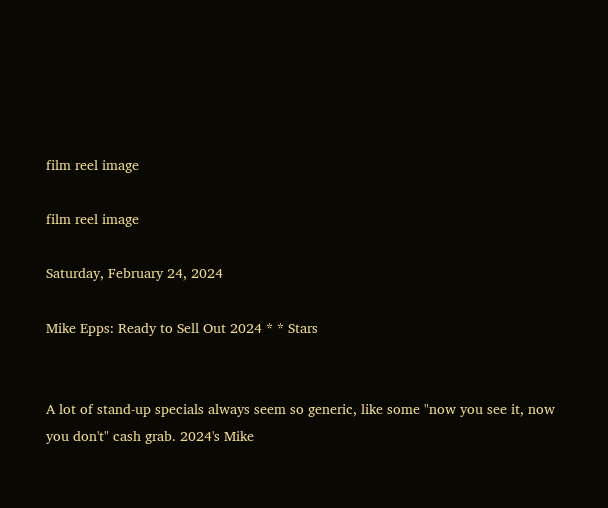film reel image

film reel image

Saturday, February 24, 2024

Mike Epps: Ready to Sell Out 2024 * * Stars


A lot of stand-up specials always seem so generic, like some "now you see it, now you don't" cash grab. 2024's Mike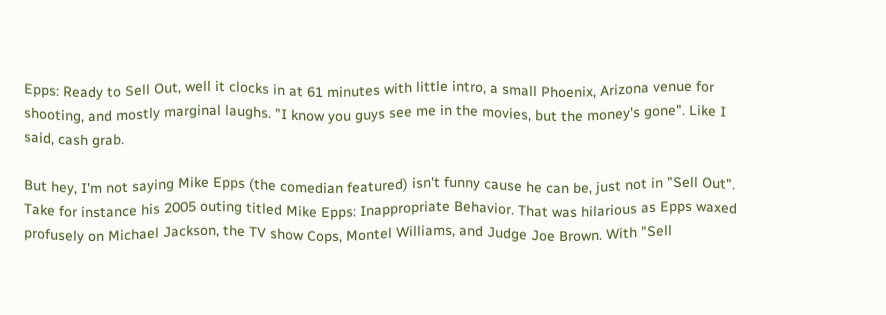Epps: Ready to Sell Out, well it clocks in at 61 minutes with little intro, a small Phoenix, Arizona venue for shooting, and mostly marginal laughs. "I know you guys see me in the movies, but the money's gone". Like I said, cash grab.

But hey, I'm not saying Mike Epps (the comedian featured) isn't funny cause he can be, just not in "Sell Out". Take for instance his 2005 outing titled Mike Epps: Inappropriate Behavior. That was hilarious as Epps waxed profusely on Michael Jackson, the TV show Cops, Montel Williams, and Judge Joe Brown. With "Sell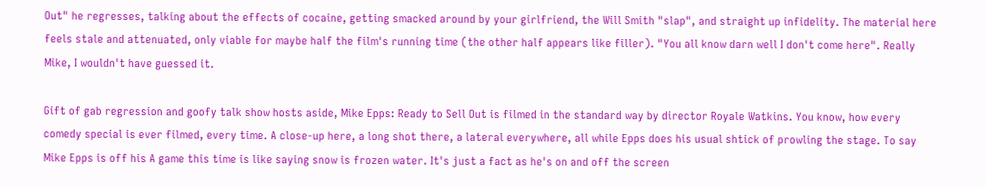Out" he regresses, talking about the effects of cocaine, getting smacked around by your girlfriend, the Will Smith "slap", and straight up infidelity. The material here feels stale and attenuated, only viable for maybe half the film's running time (the other half appears like filler). "You all know darn well I don't come here". Really Mike, I wouldn't have guessed it.

Gift of gab regression and goofy talk show hosts aside, Mike Epps: Ready to Sell Out is filmed in the standard way by director Royale Watkins. You know, how every comedy special is ever filmed, every time. A close-up here, a long shot there, a lateral everywhere, all while Epps does his usual shtick of prowling the stage. To say Mike Epps is off his A game this time is like saying snow is frozen water. It's just a fact as he's on and off the screen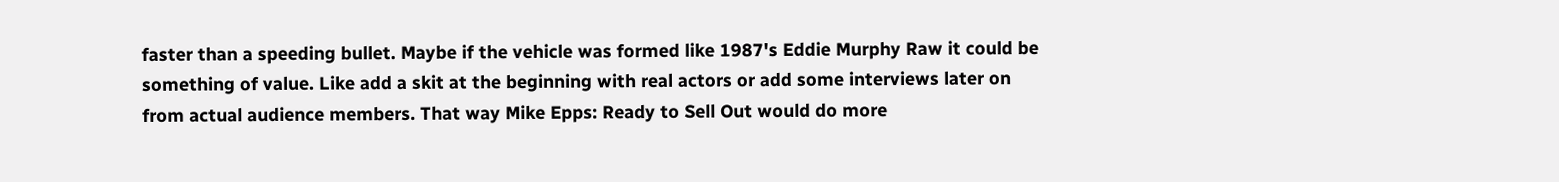faster than a speeding bullet. Maybe if the vehicle was formed like 1987's Eddie Murphy Raw it could be something of value. Like add a skit at the beginning with real actors or add some interviews later on from actual audience members. That way Mike Epps: Ready to Sell Out would do more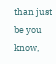than just be you know,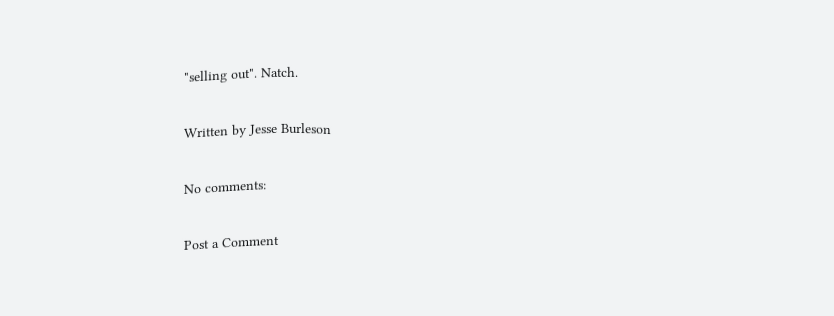"selling out". Natch.

Written by Jesse Burleson

No comments:

Post a Comment